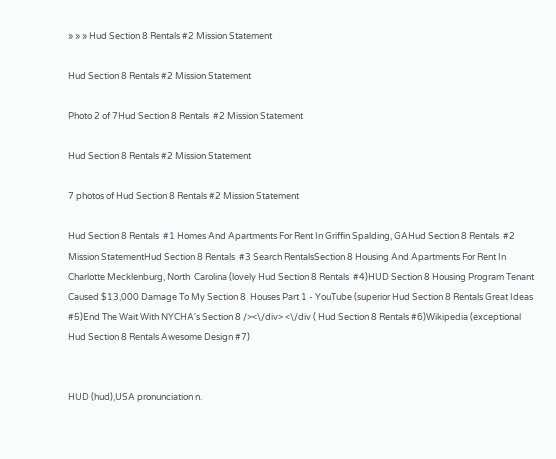» » » Hud Section 8 Rentals #2 Mission Statement

Hud Section 8 Rentals #2 Mission Statement

Photo 2 of 7Hud Section 8 Rentals  #2 Mission Statement

Hud Section 8 Rentals #2 Mission Statement

7 photos of Hud Section 8 Rentals #2 Mission Statement

Hud Section 8 Rentals  #1 Homes And Apartments For Rent In Griffin Spalding, GAHud Section 8 Rentals  #2 Mission StatementHud Section 8 Rentals  #3 Search RentalsSection 8 Housing And Apartments For Rent In Charlotte Mecklenburg, North  Carolina (lovely Hud Section 8 Rentals  #4)HUD Section 8 Housing Program Tenant Caused $13,000 Damage To My Section 8  Houses Part 1 - YouTube (superior Hud Section 8 Rentals Great Ideas #5)End The Wait With NYCHA's Section 8 /><\/div> <\/div ( Hud Section 8 Rentals #6)Wikipedia (exceptional Hud Section 8 Rentals Awesome Design #7)


HUD (hud),USA pronunciation n.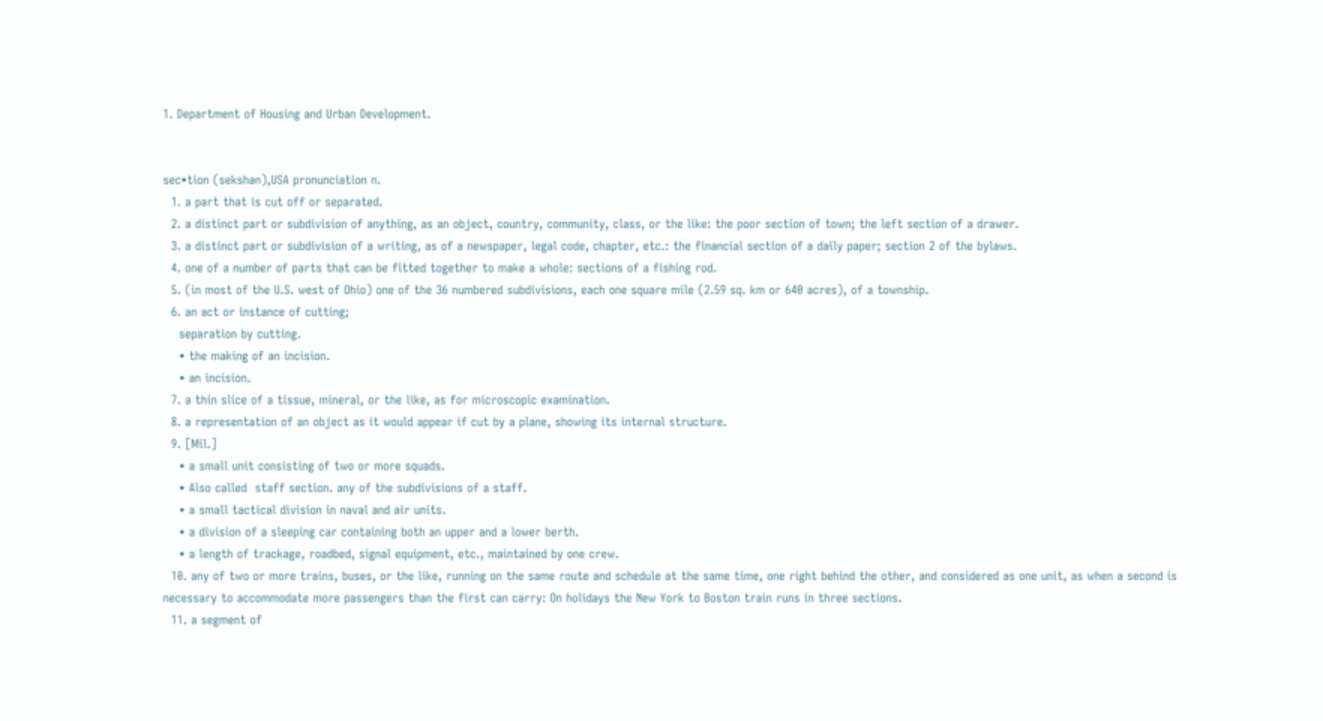1. Department of Housing and Urban Development.


sec•tion (sekshən),USA pronunciation n.
  1. a part that is cut off or separated.
  2. a distinct part or subdivision of anything, as an object, country, community, class, or the like: the poor section of town; the left section of a drawer.
  3. a distinct part or subdivision of a writing, as of a newspaper, legal code, chapter, etc.: the financial section of a daily paper; section 2 of the bylaws.
  4. one of a number of parts that can be fitted together to make a whole: sections of a fishing rod.
  5. (in most of the U.S. west of Ohio) one of the 36 numbered subdivisions, each one square mile (2.59 sq. km or 640 acres), of a township.
  6. an act or instance of cutting;
    separation by cutting.
    • the making of an incision.
    • an incision.
  7. a thin slice of a tissue, mineral, or the like, as for microscopic examination.
  8. a representation of an object as it would appear if cut by a plane, showing its internal structure.
  9. [Mil.]
    • a small unit consisting of two or more squads.
    • Also called  staff section. any of the subdivisions of a staff.
    • a small tactical division in naval and air units.
    • a division of a sleeping car containing both an upper and a lower berth.
    • a length of trackage, roadbed, signal equipment, etc., maintained by one crew.
  10. any of two or more trains, buses, or the like, running on the same route and schedule at the same time, one right behind the other, and considered as one unit, as when a second is necessary to accommodate more passengers than the first can carry: On holidays the New York to Boston train runs in three sections.
  11. a segment of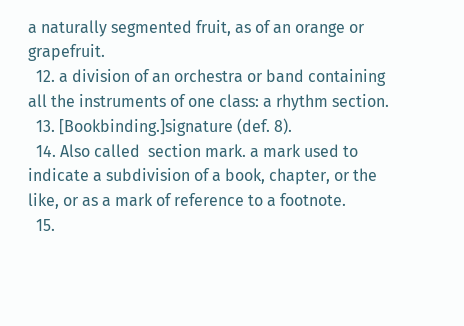a naturally segmented fruit, as of an orange or grapefruit.
  12. a division of an orchestra or band containing all the instruments of one class: a rhythm section.
  13. [Bookbinding.]signature (def. 8).
  14. Also called  section mark. a mark used to indicate a subdivision of a book, chapter, or the like, or as a mark of reference to a footnote.
  15.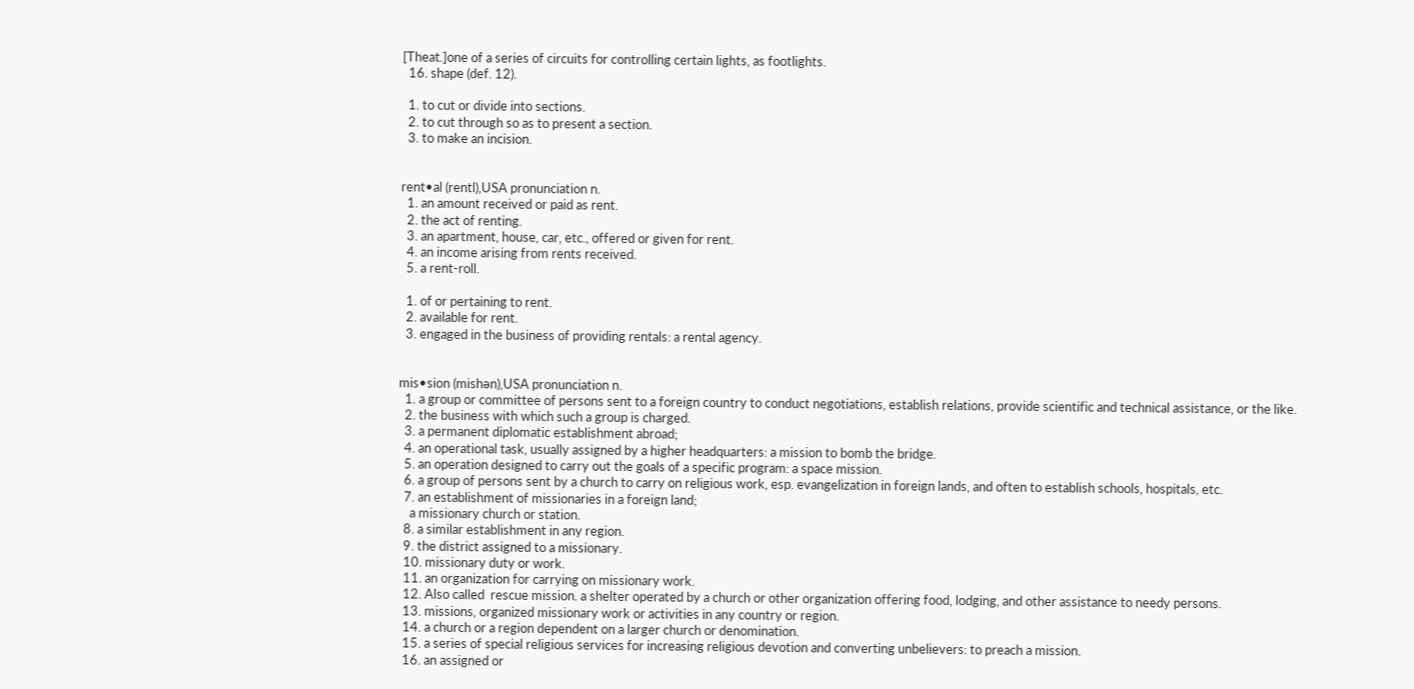[Theat.]one of a series of circuits for controlling certain lights, as footlights.
  16. shape (def. 12).

  1. to cut or divide into sections.
  2. to cut through so as to present a section.
  3. to make an incision.


rent•al (rentl),USA pronunciation n.
  1. an amount received or paid as rent.
  2. the act of renting.
  3. an apartment, house, car, etc., offered or given for rent.
  4. an income arising from rents received.
  5. a rent-roll.

  1. of or pertaining to rent.
  2. available for rent.
  3. engaged in the business of providing rentals: a rental agency.


mis•sion (mishən),USA pronunciation n.
  1. a group or committee of persons sent to a foreign country to conduct negotiations, establish relations, provide scientific and technical assistance, or the like.
  2. the business with which such a group is charged.
  3. a permanent diplomatic establishment abroad;
  4. an operational task, usually assigned by a higher headquarters: a mission to bomb the bridge.
  5. an operation designed to carry out the goals of a specific program: a space mission.
  6. a group of persons sent by a church to carry on religious work, esp. evangelization in foreign lands, and often to establish schools, hospitals, etc.
  7. an establishment of missionaries in a foreign land;
    a missionary church or station.
  8. a similar establishment in any region.
  9. the district assigned to a missionary.
  10. missionary duty or work.
  11. an organization for carrying on missionary work.
  12. Also called  rescue mission. a shelter operated by a church or other organization offering food, lodging, and other assistance to needy persons.
  13. missions, organized missionary work or activities in any country or region.
  14. a church or a region dependent on a larger church or denomination.
  15. a series of special religious services for increasing religious devotion and converting unbelievers: to preach a mission.
  16. an assigned or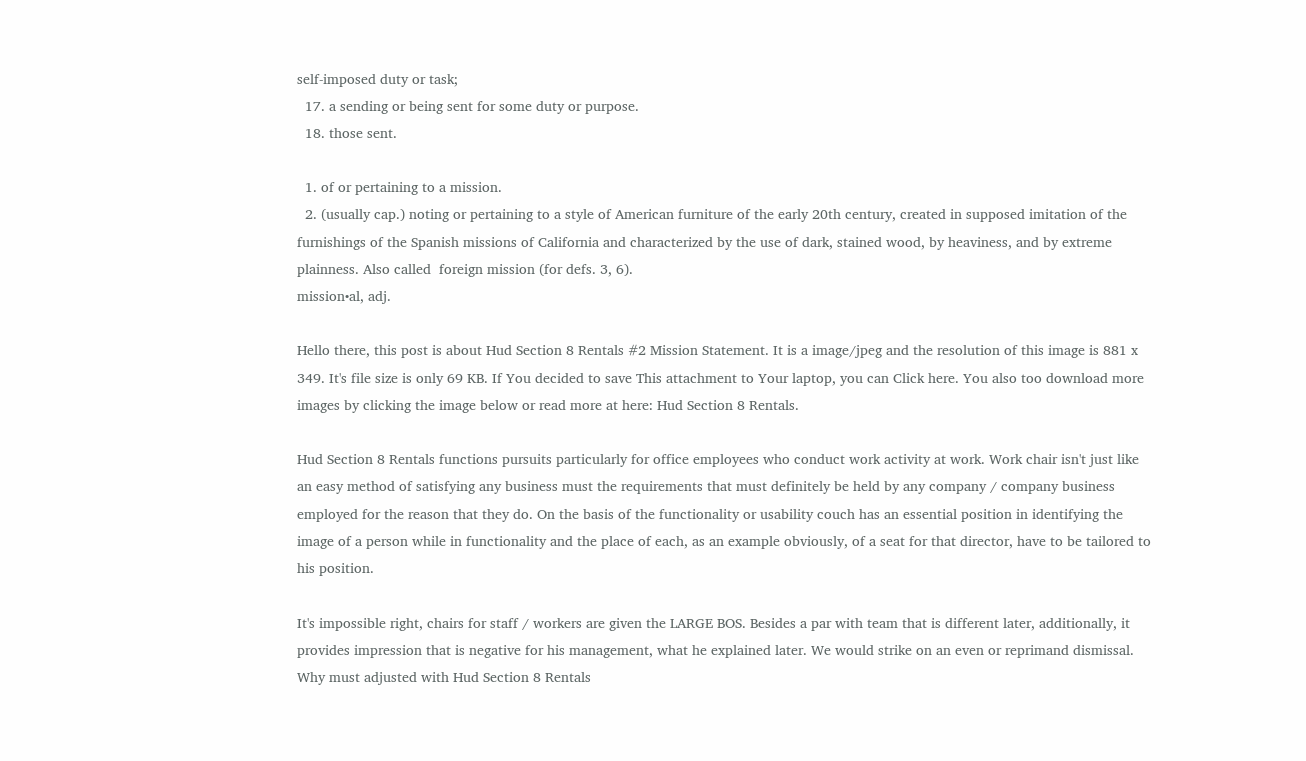self-imposed duty or task;
  17. a sending or being sent for some duty or purpose.
  18. those sent.

  1. of or pertaining to a mission.
  2. (usually cap.) noting or pertaining to a style of American furniture of the early 20th century, created in supposed imitation of the furnishings of the Spanish missions of California and characterized by the use of dark, stained wood, by heaviness, and by extreme plainness. Also called  foreign mission (for defs. 3, 6).
mission•al, adj.

Hello there, this post is about Hud Section 8 Rentals #2 Mission Statement. It is a image/jpeg and the resolution of this image is 881 x 349. It's file size is only 69 KB. If You decided to save This attachment to Your laptop, you can Click here. You also too download more images by clicking the image below or read more at here: Hud Section 8 Rentals.

Hud Section 8 Rentals functions pursuits particularly for office employees who conduct work activity at work. Work chair isn't just like an easy method of satisfying any business must the requirements that must definitely be held by any company / company business employed for the reason that they do. On the basis of the functionality or usability couch has an essential position in identifying the image of a person while in functionality and the place of each, as an example obviously, of a seat for that director, have to be tailored to his position.

It's impossible right, chairs for staff / workers are given the LARGE BOS. Besides a par with team that is different later, additionally, it provides impression that is negative for his management, what he explained later. We would strike on an even or reprimand dismissal. Why must adjusted with Hud Section 8 Rentals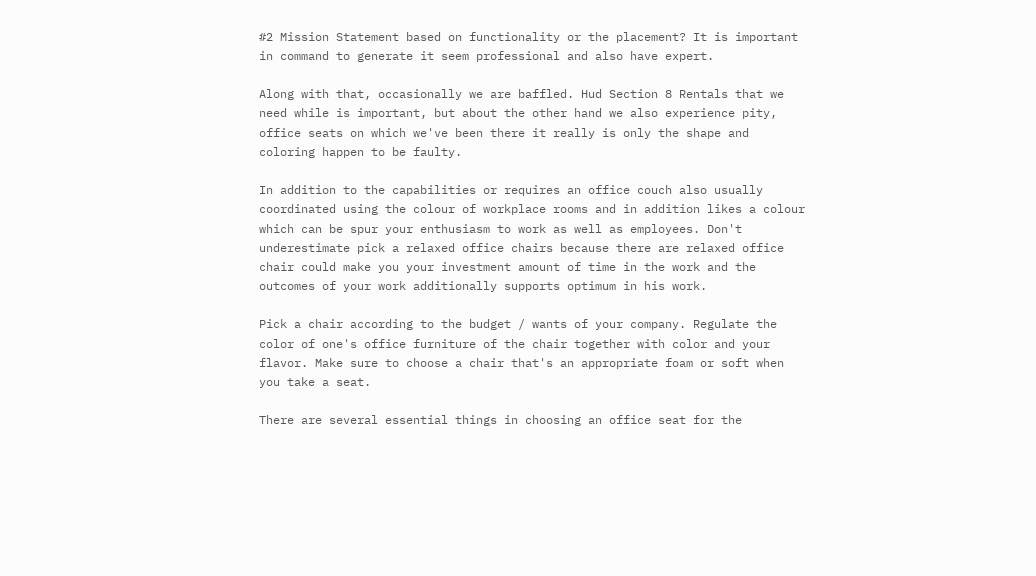#2 Mission Statement based on functionality or the placement? It is important in command to generate it seem professional and also have expert.

Along with that, occasionally we are baffled. Hud Section 8 Rentals that we need while is important, but about the other hand we also experience pity, office seats on which we've been there it really is only the shape and coloring happen to be faulty.

In addition to the capabilities or requires an office couch also usually coordinated using the colour of workplace rooms and in addition likes a colour which can be spur your enthusiasm to work as well as employees. Don't underestimate pick a relaxed office chairs because there are relaxed office chair could make you your investment amount of time in the work and the outcomes of your work additionally supports optimum in his work.

Pick a chair according to the budget / wants of your company. Regulate the color of one's office furniture of the chair together with color and your flavor. Make sure to choose a chair that's an appropriate foam or soft when you take a seat.

There are several essential things in choosing an office seat for the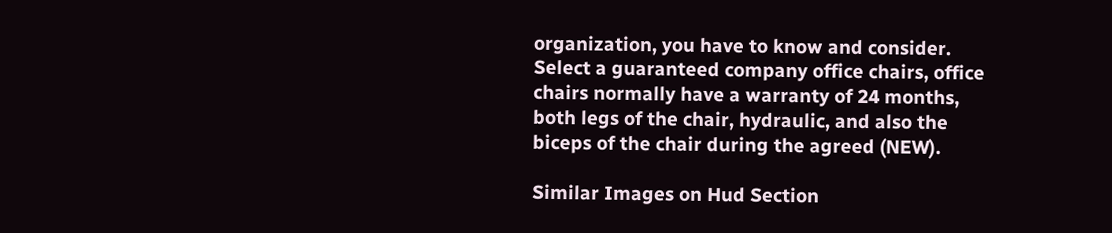organization, you have to know and consider. Select a guaranteed company office chairs, office chairs normally have a warranty of 24 months, both legs of the chair, hydraulic, and also the biceps of the chair during the agreed (NEW).

Similar Images on Hud Section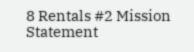8 Rentals #2 Mission Statement